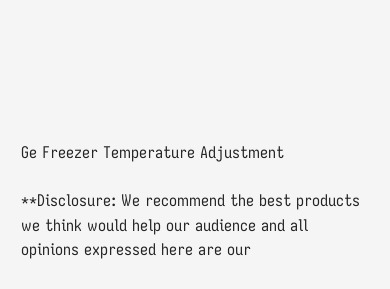Ge Freezer Temperature Adjustment

**Disclosure: We recommend the best products we think would help our audience and all opinions expressed here are our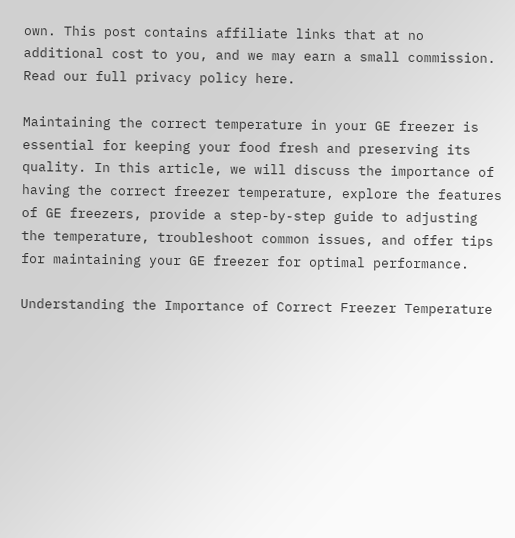own. This post contains affiliate links that at no additional cost to you, and we may earn a small commission. Read our full privacy policy here.

Maintaining the correct temperature in your GE freezer is essential for keeping your food fresh and preserving its quality. In this article, we will discuss the importance of having the correct freezer temperature, explore the features of GE freezers, provide a step-by-step guide to adjusting the temperature, troubleshoot common issues, and offer tips for maintaining your GE freezer for optimal performance.

Understanding the Importance of Correct Freezer Temperature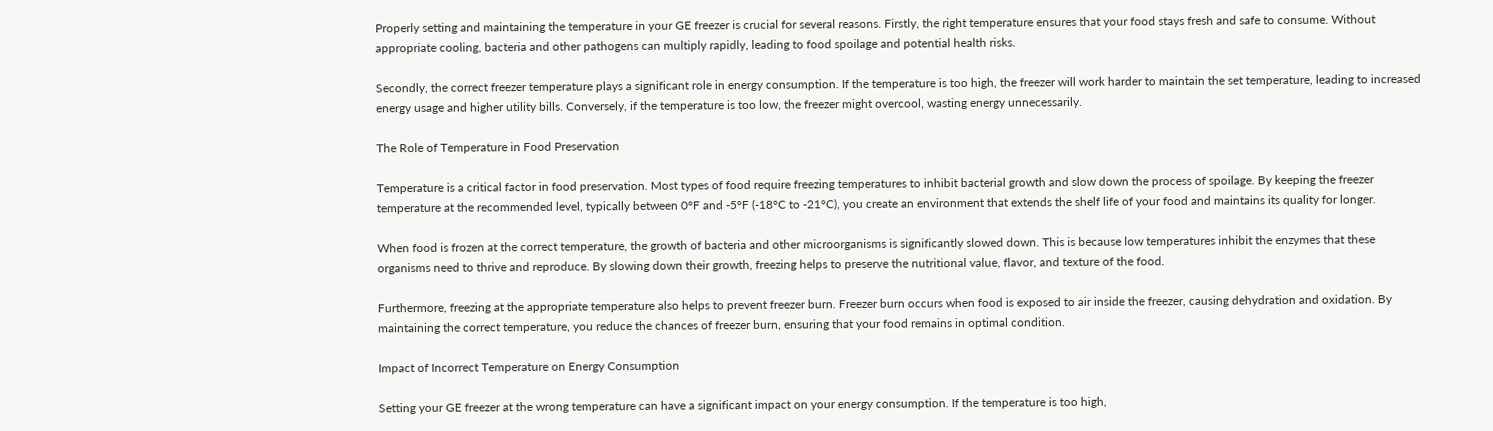Properly setting and maintaining the temperature in your GE freezer is crucial for several reasons. Firstly, the right temperature ensures that your food stays fresh and safe to consume. Without appropriate cooling, bacteria and other pathogens can multiply rapidly, leading to food spoilage and potential health risks.

Secondly, the correct freezer temperature plays a significant role in energy consumption. If the temperature is too high, the freezer will work harder to maintain the set temperature, leading to increased energy usage and higher utility bills. Conversely, if the temperature is too low, the freezer might overcool, wasting energy unnecessarily.

The Role of Temperature in Food Preservation

Temperature is a critical factor in food preservation. Most types of food require freezing temperatures to inhibit bacterial growth and slow down the process of spoilage. By keeping the freezer temperature at the recommended level, typically between 0°F and -5°F (-18°C to -21°C), you create an environment that extends the shelf life of your food and maintains its quality for longer.

When food is frozen at the correct temperature, the growth of bacteria and other microorganisms is significantly slowed down. This is because low temperatures inhibit the enzymes that these organisms need to thrive and reproduce. By slowing down their growth, freezing helps to preserve the nutritional value, flavor, and texture of the food.

Furthermore, freezing at the appropriate temperature also helps to prevent freezer burn. Freezer burn occurs when food is exposed to air inside the freezer, causing dehydration and oxidation. By maintaining the correct temperature, you reduce the chances of freezer burn, ensuring that your food remains in optimal condition.

Impact of Incorrect Temperature on Energy Consumption

Setting your GE freezer at the wrong temperature can have a significant impact on your energy consumption. If the temperature is too high,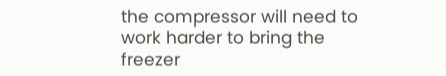the compressor will need to work harder to bring the freezer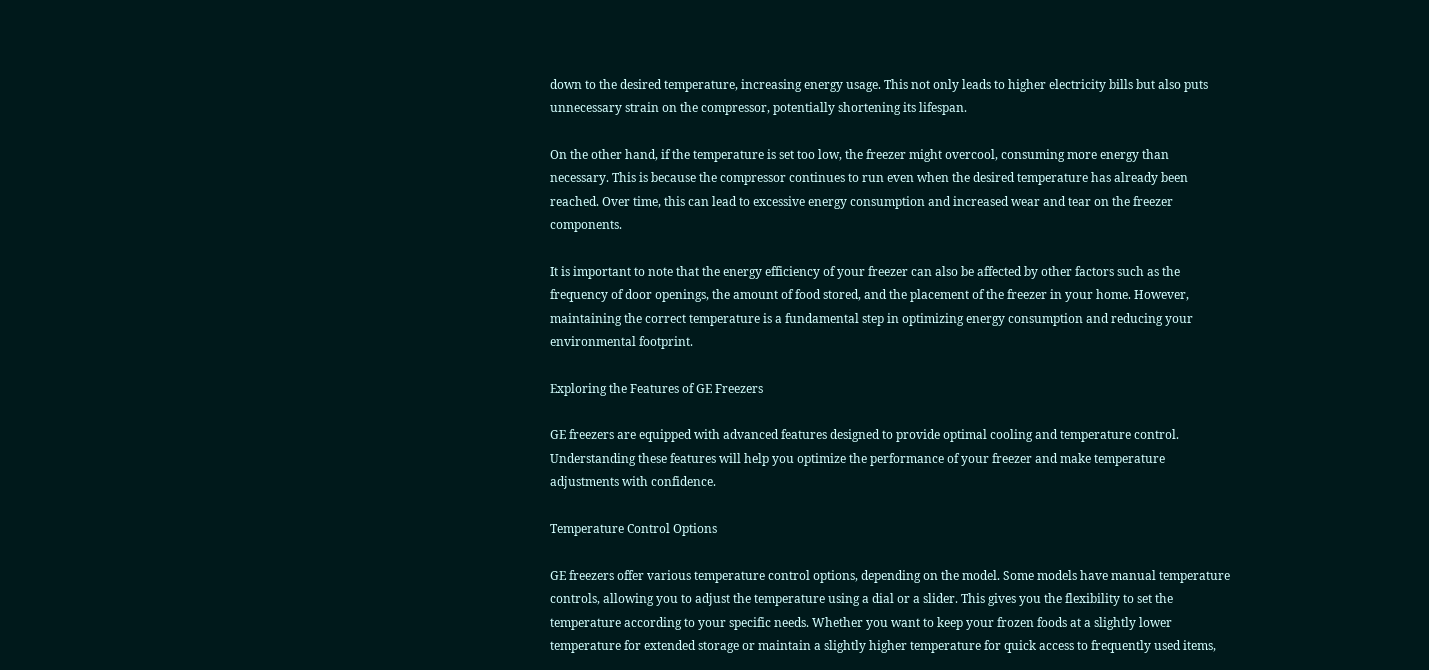down to the desired temperature, increasing energy usage. This not only leads to higher electricity bills but also puts unnecessary strain on the compressor, potentially shortening its lifespan.

On the other hand, if the temperature is set too low, the freezer might overcool, consuming more energy than necessary. This is because the compressor continues to run even when the desired temperature has already been reached. Over time, this can lead to excessive energy consumption and increased wear and tear on the freezer components.

It is important to note that the energy efficiency of your freezer can also be affected by other factors such as the frequency of door openings, the amount of food stored, and the placement of the freezer in your home. However, maintaining the correct temperature is a fundamental step in optimizing energy consumption and reducing your environmental footprint.

Exploring the Features of GE Freezers

GE freezers are equipped with advanced features designed to provide optimal cooling and temperature control. Understanding these features will help you optimize the performance of your freezer and make temperature adjustments with confidence.

Temperature Control Options

GE freezers offer various temperature control options, depending on the model. Some models have manual temperature controls, allowing you to adjust the temperature using a dial or a slider. This gives you the flexibility to set the temperature according to your specific needs. Whether you want to keep your frozen foods at a slightly lower temperature for extended storage or maintain a slightly higher temperature for quick access to frequently used items,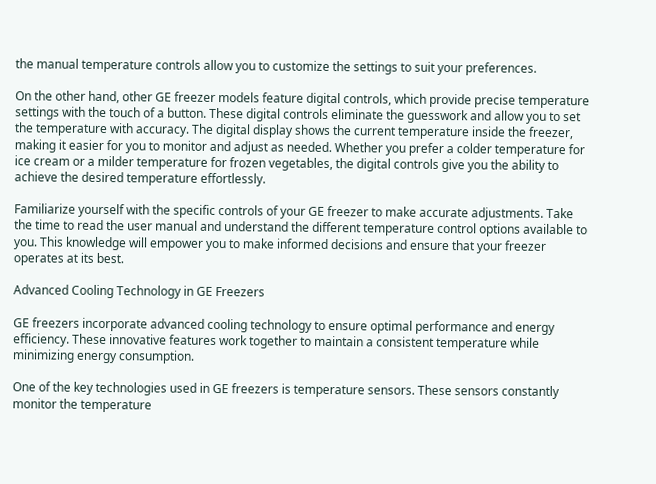the manual temperature controls allow you to customize the settings to suit your preferences.

On the other hand, other GE freezer models feature digital controls, which provide precise temperature settings with the touch of a button. These digital controls eliminate the guesswork and allow you to set the temperature with accuracy. The digital display shows the current temperature inside the freezer, making it easier for you to monitor and adjust as needed. Whether you prefer a colder temperature for ice cream or a milder temperature for frozen vegetables, the digital controls give you the ability to achieve the desired temperature effortlessly.

Familiarize yourself with the specific controls of your GE freezer to make accurate adjustments. Take the time to read the user manual and understand the different temperature control options available to you. This knowledge will empower you to make informed decisions and ensure that your freezer operates at its best.

Advanced Cooling Technology in GE Freezers

GE freezers incorporate advanced cooling technology to ensure optimal performance and energy efficiency. These innovative features work together to maintain a consistent temperature while minimizing energy consumption.

One of the key technologies used in GE freezers is temperature sensors. These sensors constantly monitor the temperature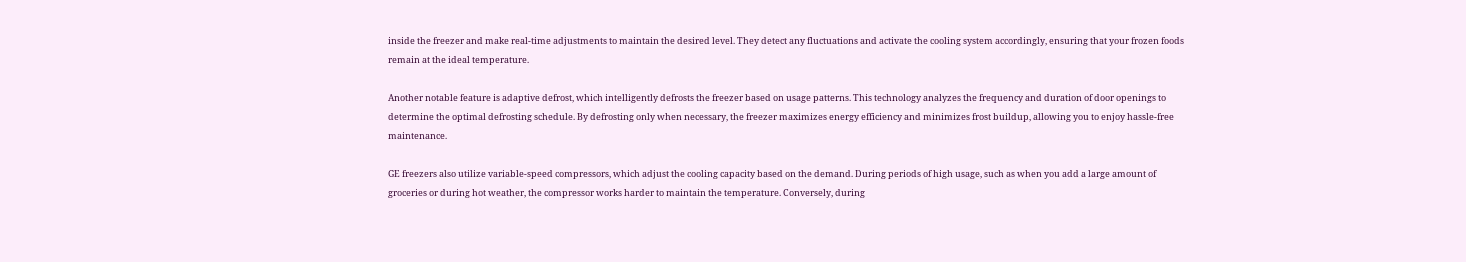inside the freezer and make real-time adjustments to maintain the desired level. They detect any fluctuations and activate the cooling system accordingly, ensuring that your frozen foods remain at the ideal temperature.

Another notable feature is adaptive defrost, which intelligently defrosts the freezer based on usage patterns. This technology analyzes the frequency and duration of door openings to determine the optimal defrosting schedule. By defrosting only when necessary, the freezer maximizes energy efficiency and minimizes frost buildup, allowing you to enjoy hassle-free maintenance.

GE freezers also utilize variable-speed compressors, which adjust the cooling capacity based on the demand. During periods of high usage, such as when you add a large amount of groceries or during hot weather, the compressor works harder to maintain the temperature. Conversely, during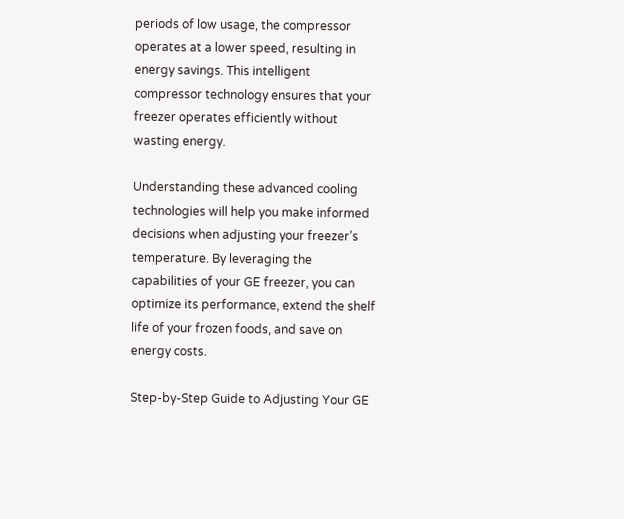periods of low usage, the compressor operates at a lower speed, resulting in energy savings. This intelligent compressor technology ensures that your freezer operates efficiently without wasting energy.

Understanding these advanced cooling technologies will help you make informed decisions when adjusting your freezer’s temperature. By leveraging the capabilities of your GE freezer, you can optimize its performance, extend the shelf life of your frozen foods, and save on energy costs.

Step-by-Step Guide to Adjusting Your GE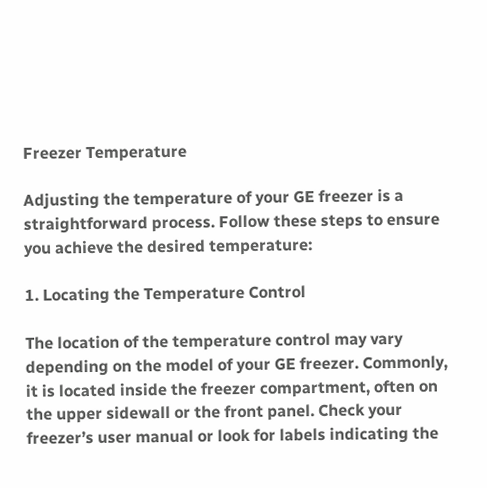Freezer Temperature

Adjusting the temperature of your GE freezer is a straightforward process. Follow these steps to ensure you achieve the desired temperature:

1. Locating the Temperature Control

The location of the temperature control may vary depending on the model of your GE freezer. Commonly, it is located inside the freezer compartment, often on the upper sidewall or the front panel. Check your freezer’s user manual or look for labels indicating the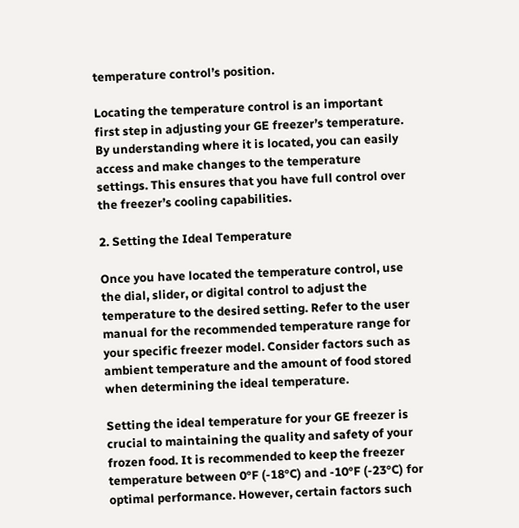temperature control’s position.

Locating the temperature control is an important first step in adjusting your GE freezer’s temperature. By understanding where it is located, you can easily access and make changes to the temperature settings. This ensures that you have full control over the freezer’s cooling capabilities.

2. Setting the Ideal Temperature

Once you have located the temperature control, use the dial, slider, or digital control to adjust the temperature to the desired setting. Refer to the user manual for the recommended temperature range for your specific freezer model. Consider factors such as ambient temperature and the amount of food stored when determining the ideal temperature.

Setting the ideal temperature for your GE freezer is crucial to maintaining the quality and safety of your frozen food. It is recommended to keep the freezer temperature between 0°F (-18°C) and -10°F (-23°C) for optimal performance. However, certain factors such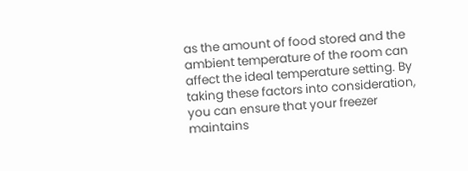as the amount of food stored and the ambient temperature of the room can affect the ideal temperature setting. By taking these factors into consideration, you can ensure that your freezer maintains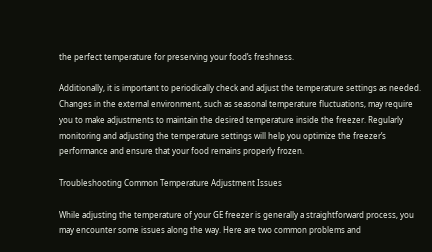the perfect temperature for preserving your food’s freshness.

Additionally, it is important to periodically check and adjust the temperature settings as needed. Changes in the external environment, such as seasonal temperature fluctuations, may require you to make adjustments to maintain the desired temperature inside the freezer. Regularly monitoring and adjusting the temperature settings will help you optimize the freezer’s performance and ensure that your food remains properly frozen.

Troubleshooting Common Temperature Adjustment Issues

While adjusting the temperature of your GE freezer is generally a straightforward process, you may encounter some issues along the way. Here are two common problems and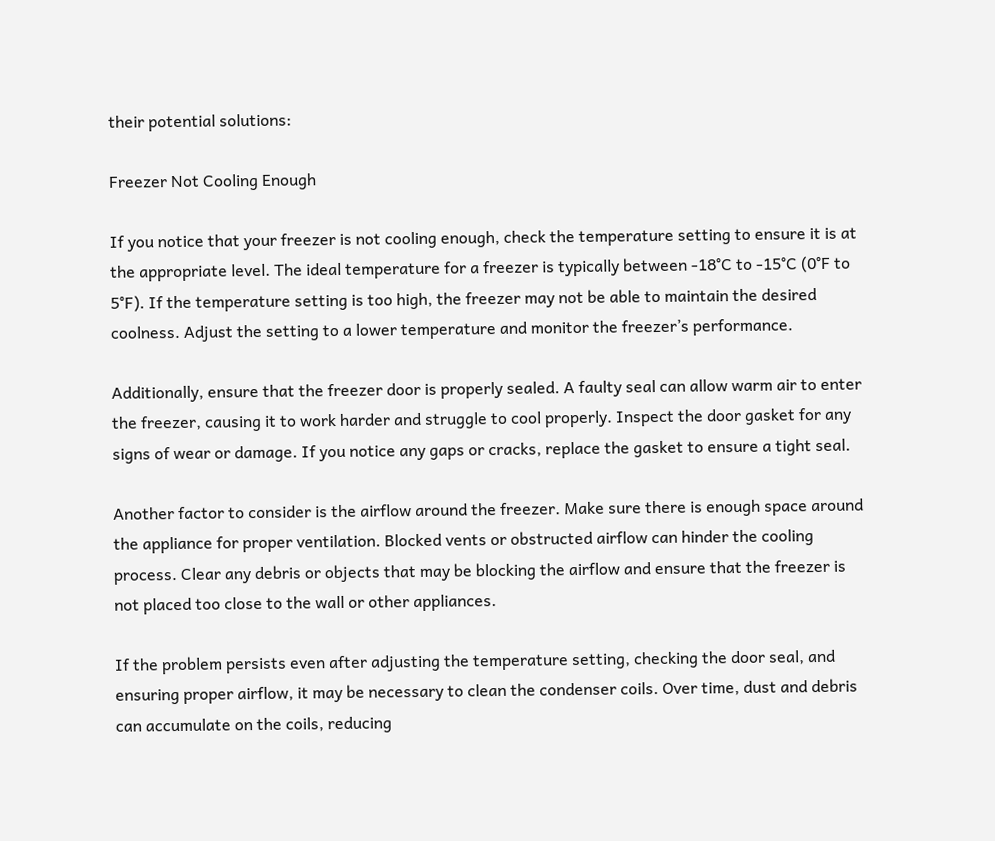their potential solutions:

Freezer Not Cooling Enough

If you notice that your freezer is not cooling enough, check the temperature setting to ensure it is at the appropriate level. The ideal temperature for a freezer is typically between -18°C to -15°C (0°F to 5°F). If the temperature setting is too high, the freezer may not be able to maintain the desired coolness. Adjust the setting to a lower temperature and monitor the freezer’s performance.

Additionally, ensure that the freezer door is properly sealed. A faulty seal can allow warm air to enter the freezer, causing it to work harder and struggle to cool properly. Inspect the door gasket for any signs of wear or damage. If you notice any gaps or cracks, replace the gasket to ensure a tight seal.

Another factor to consider is the airflow around the freezer. Make sure there is enough space around the appliance for proper ventilation. Blocked vents or obstructed airflow can hinder the cooling process. Clear any debris or objects that may be blocking the airflow and ensure that the freezer is not placed too close to the wall or other appliances.

If the problem persists even after adjusting the temperature setting, checking the door seal, and ensuring proper airflow, it may be necessary to clean the condenser coils. Over time, dust and debris can accumulate on the coils, reducing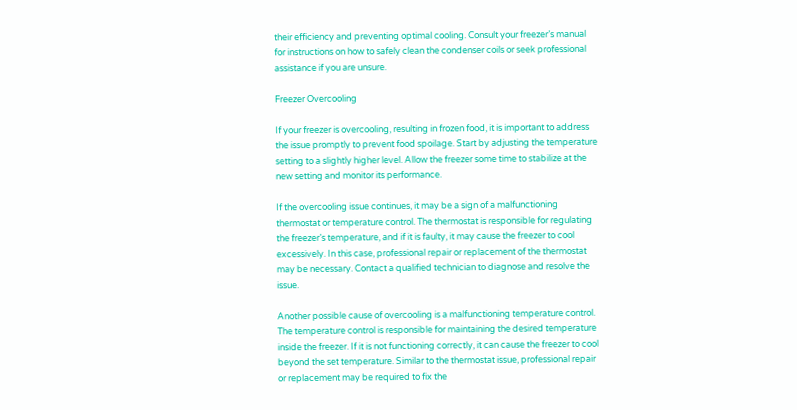their efficiency and preventing optimal cooling. Consult your freezer’s manual for instructions on how to safely clean the condenser coils or seek professional assistance if you are unsure.

Freezer Overcooling

If your freezer is overcooling, resulting in frozen food, it is important to address the issue promptly to prevent food spoilage. Start by adjusting the temperature setting to a slightly higher level. Allow the freezer some time to stabilize at the new setting and monitor its performance.

If the overcooling issue continues, it may be a sign of a malfunctioning thermostat or temperature control. The thermostat is responsible for regulating the freezer’s temperature, and if it is faulty, it may cause the freezer to cool excessively. In this case, professional repair or replacement of the thermostat may be necessary. Contact a qualified technician to diagnose and resolve the issue.

Another possible cause of overcooling is a malfunctioning temperature control. The temperature control is responsible for maintaining the desired temperature inside the freezer. If it is not functioning correctly, it can cause the freezer to cool beyond the set temperature. Similar to the thermostat issue, professional repair or replacement may be required to fix the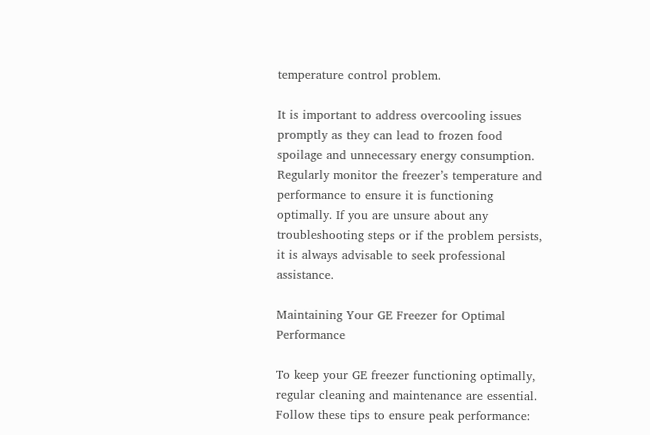temperature control problem.

It is important to address overcooling issues promptly as they can lead to frozen food spoilage and unnecessary energy consumption. Regularly monitor the freezer’s temperature and performance to ensure it is functioning optimally. If you are unsure about any troubleshooting steps or if the problem persists, it is always advisable to seek professional assistance.

Maintaining Your GE Freezer for Optimal Performance

To keep your GE freezer functioning optimally, regular cleaning and maintenance are essential. Follow these tips to ensure peak performance: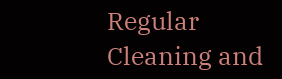Regular Cleaning and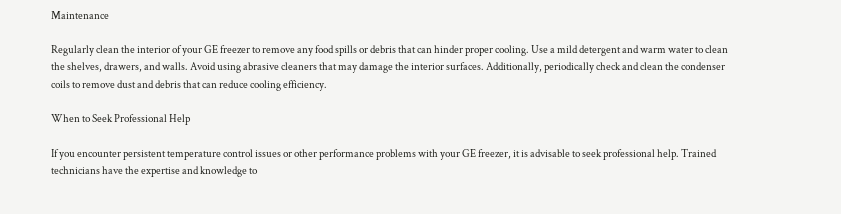Maintenance

Regularly clean the interior of your GE freezer to remove any food spills or debris that can hinder proper cooling. Use a mild detergent and warm water to clean the shelves, drawers, and walls. Avoid using abrasive cleaners that may damage the interior surfaces. Additionally, periodically check and clean the condenser coils to remove dust and debris that can reduce cooling efficiency.

When to Seek Professional Help

If you encounter persistent temperature control issues or other performance problems with your GE freezer, it is advisable to seek professional help. Trained technicians have the expertise and knowledge to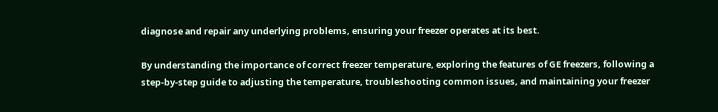diagnose and repair any underlying problems, ensuring your freezer operates at its best.

By understanding the importance of correct freezer temperature, exploring the features of GE freezers, following a step-by-step guide to adjusting the temperature, troubleshooting common issues, and maintaining your freezer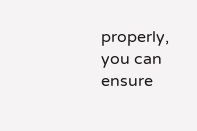properly, you can ensure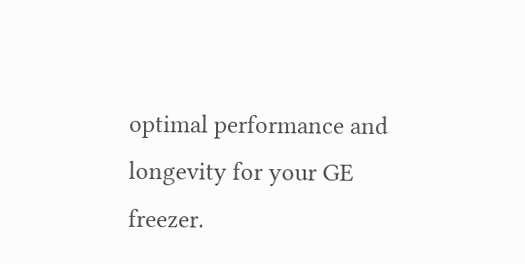optimal performance and longevity for your GE freezer.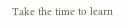Take the time to learn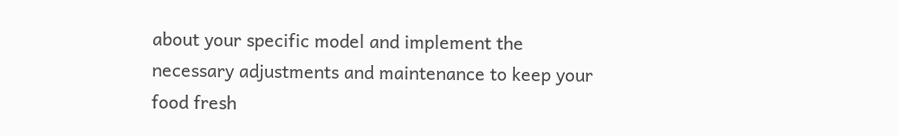about your specific model and implement the necessary adjustments and maintenance to keep your food fresh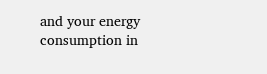and your energy consumption in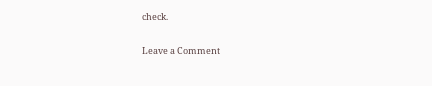check.

Leave a Comment